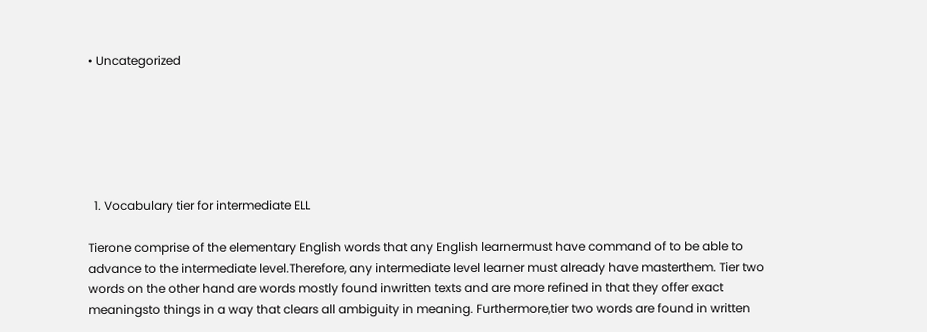• Uncategorized






  1. Vocabulary tier for intermediate ELL

Tierone comprise of the elementary English words that any English learnermust have command of to be able to advance to the intermediate level.Therefore, any intermediate level learner must already have masterthem. Tier two words on the other hand are words mostly found inwritten texts and are more refined in that they offer exact meaningsto things in a way that clears all ambiguity in meaning. Furthermore,tier two words are found in written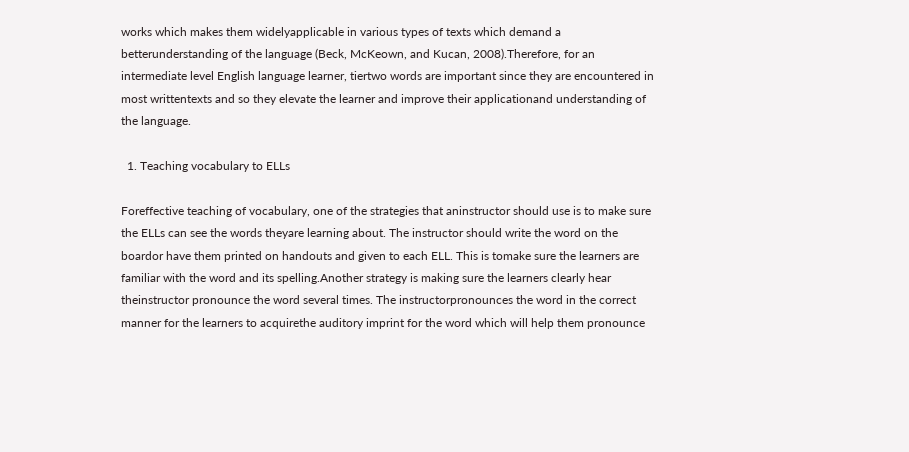works which makes them widelyapplicable in various types of texts which demand a betterunderstanding of the language (Beck, McKeown, and Kucan, 2008).Therefore, for an intermediate level English language learner, tiertwo words are important since they are encountered in most writtentexts and so they elevate the learner and improve their applicationand understanding of the language.

  1. Teaching vocabulary to ELLs

Foreffective teaching of vocabulary, one of the strategies that aninstructor should use is to make sure the ELLs can see the words theyare learning about. The instructor should write the word on the boardor have them printed on handouts and given to each ELL. This is tomake sure the learners are familiar with the word and its spelling.Another strategy is making sure the learners clearly hear theinstructor pronounce the word several times. The instructorpronounces the word in the correct manner for the learners to acquirethe auditory imprint for the word which will help them pronounce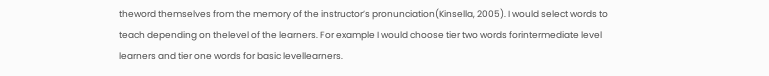theword themselves from the memory of the instructor’s pronunciation(Kinsella, 2005). I would select words to teach depending on thelevel of the learners. For example I would choose tier two words forintermediate level learners and tier one words for basic levellearners.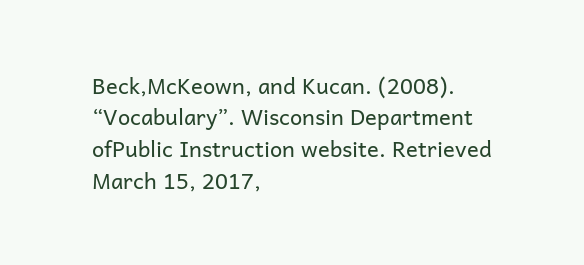Beck,McKeown, and Kucan. (2008). “Vocabulary”. Wisconsin Department ofPublic Instruction website. Retrieved March 15, 2017,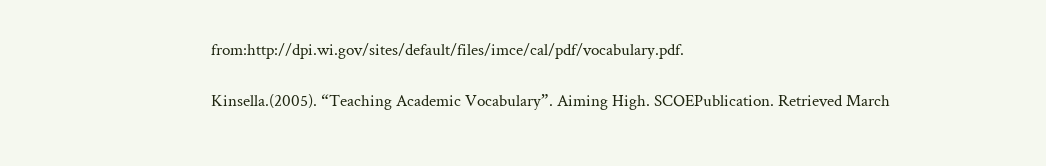from:http://dpi.wi.gov/sites/default/files/imce/cal/pdf/vocabulary.pdf.

Kinsella.(2005). “Teaching Academic Vocabulary”. Aiming High. SCOEPublication. Retrieved March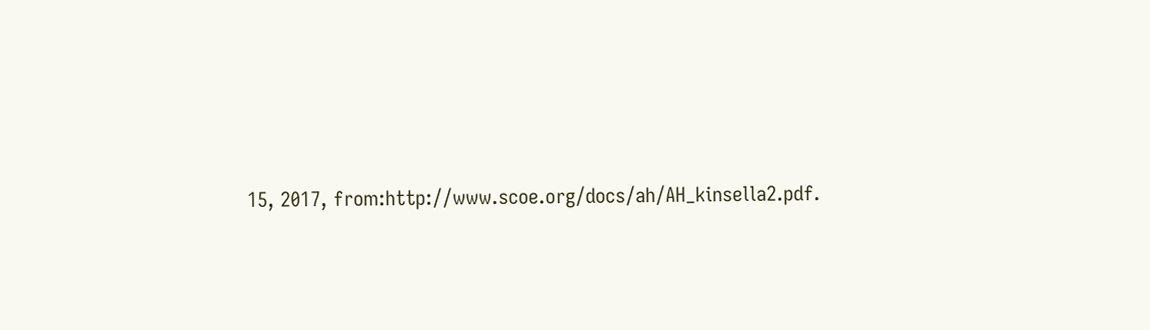15, 2017, from:http://www.scoe.org/docs/ah/AH_kinsella2.pdf.